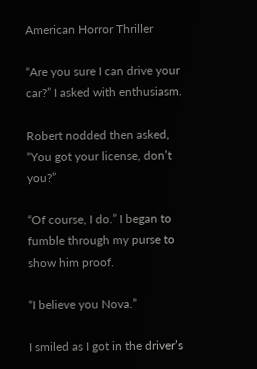American Horror Thriller

“Are you sure I can drive your car?” I asked with enthusiasm.

Robert nodded then asked, “You got your license, don’t you?”

“Of course, I do.” I began to fumble through my purse to show him proof.

“I believe you Nova.”

I smiled as I got in the driver’s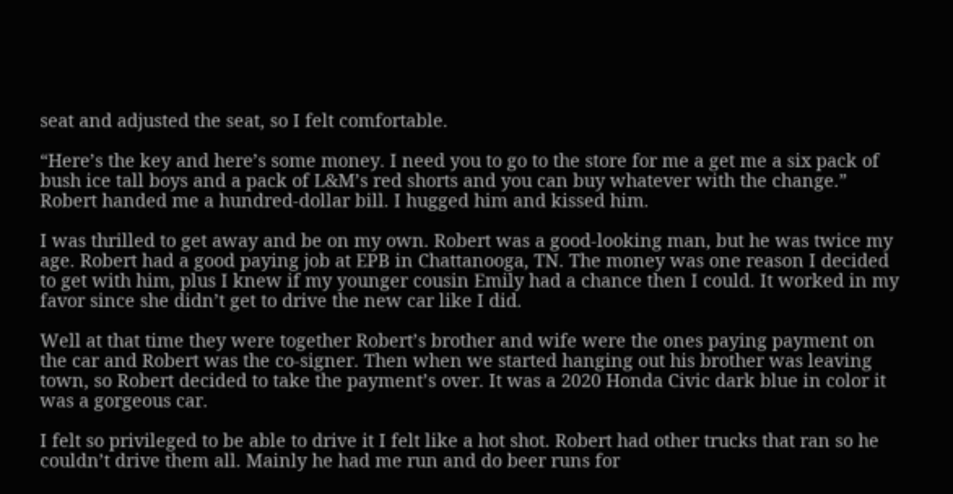seat and adjusted the seat, so I felt comfortable.

“Here’s the key and here’s some money. I need you to go to the store for me a get me a six pack of bush ice tall boys and a pack of L&M’s red shorts and you can buy whatever with the change.” Robert handed me a hundred-dollar bill. I hugged him and kissed him.

I was thrilled to get away and be on my own. Robert was a good-looking man, but he was twice my age. Robert had a good paying job at EPB in Chattanooga, TN. The money was one reason I decided to get with him, plus I knew if my younger cousin Emily had a chance then I could. It worked in my favor since she didn’t get to drive the new car like I did.

Well at that time they were together Robert’s brother and wife were the ones paying payment on the car and Robert was the co-signer. Then when we started hanging out his brother was leaving town, so Robert decided to take the payment’s over. It was a 2020 Honda Civic dark blue in color it was a gorgeous car.

I felt so privileged to be able to drive it I felt like a hot shot. Robert had other trucks that ran so he couldn’t drive them all. Mainly he had me run and do beer runs for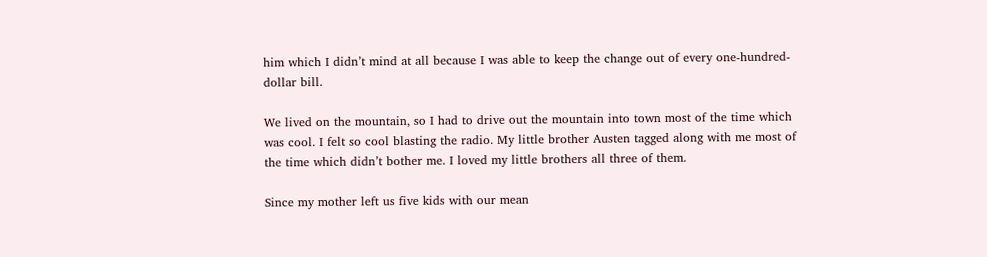him which I didn’t mind at all because I was able to keep the change out of every one-hundred-dollar bill.

We lived on the mountain, so I had to drive out the mountain into town most of the time which was cool. I felt so cool blasting the radio. My little brother Austen tagged along with me most of the time which didn’t bother me. I loved my little brothers all three of them.

Since my mother left us five kids with our mean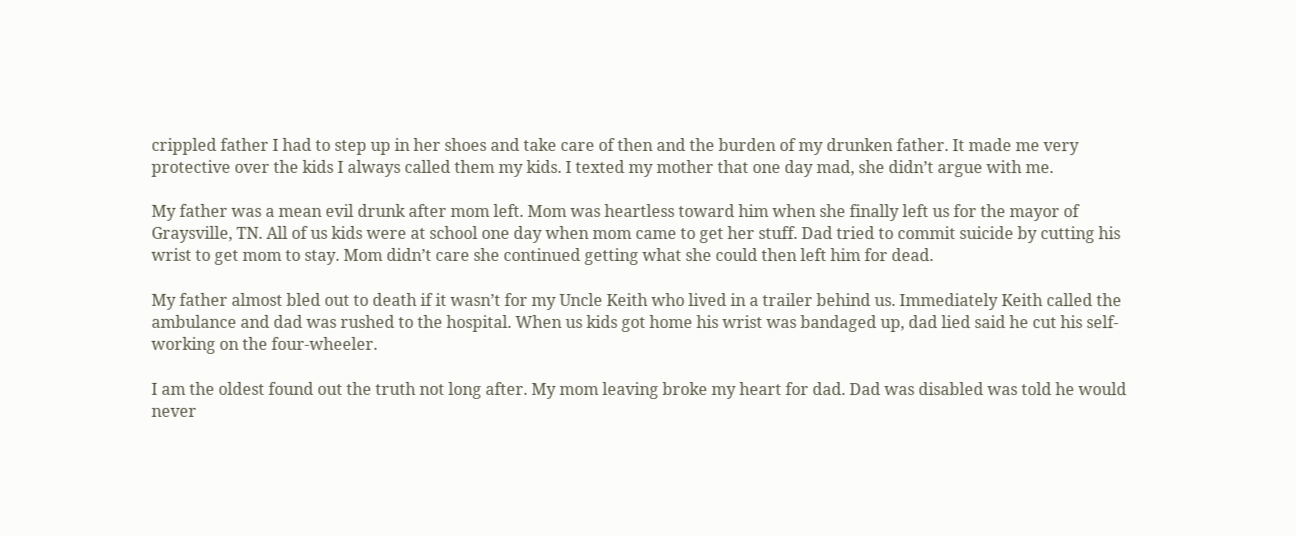crippled father I had to step up in her shoes and take care of then and the burden of my drunken father. It made me very protective over the kids I always called them my kids. I texted my mother that one day mad, she didn’t argue with me.

My father was a mean evil drunk after mom left. Mom was heartless toward him when she finally left us for the mayor of Graysville, TN. All of us kids were at school one day when mom came to get her stuff. Dad tried to commit suicide by cutting his wrist to get mom to stay. Mom didn’t care she continued getting what she could then left him for dead.

My father almost bled out to death if it wasn’t for my Uncle Keith who lived in a trailer behind us. Immediately Keith called the ambulance and dad was rushed to the hospital. When us kids got home his wrist was bandaged up, dad lied said he cut his self-working on the four-wheeler.

I am the oldest found out the truth not long after. My mom leaving broke my heart for dad. Dad was disabled was told he would never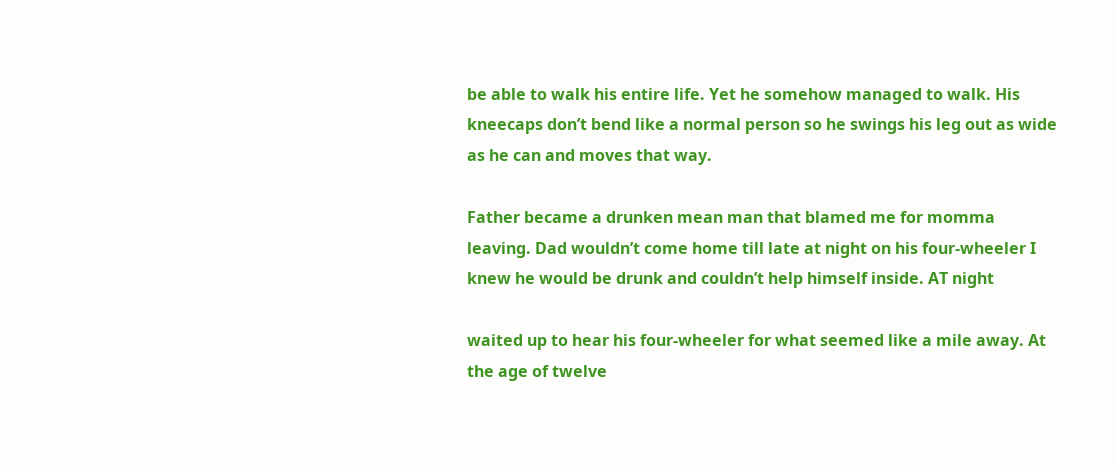be able to walk his entire life. Yet he somehow managed to walk. His kneecaps don’t bend like a normal person so he swings his leg out as wide as he can and moves that way.

Father became a drunken mean man that blamed me for momma leaving. Dad wouldn’t come home till late at night on his four-wheeler I knew he would be drunk and couldn’t help himself inside. AT night

waited up to hear his four-wheeler for what seemed like a mile away. At the age of twelve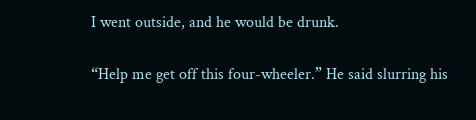I went outside, and he would be drunk.

“Help me get off this four-wheeler.” He said slurring his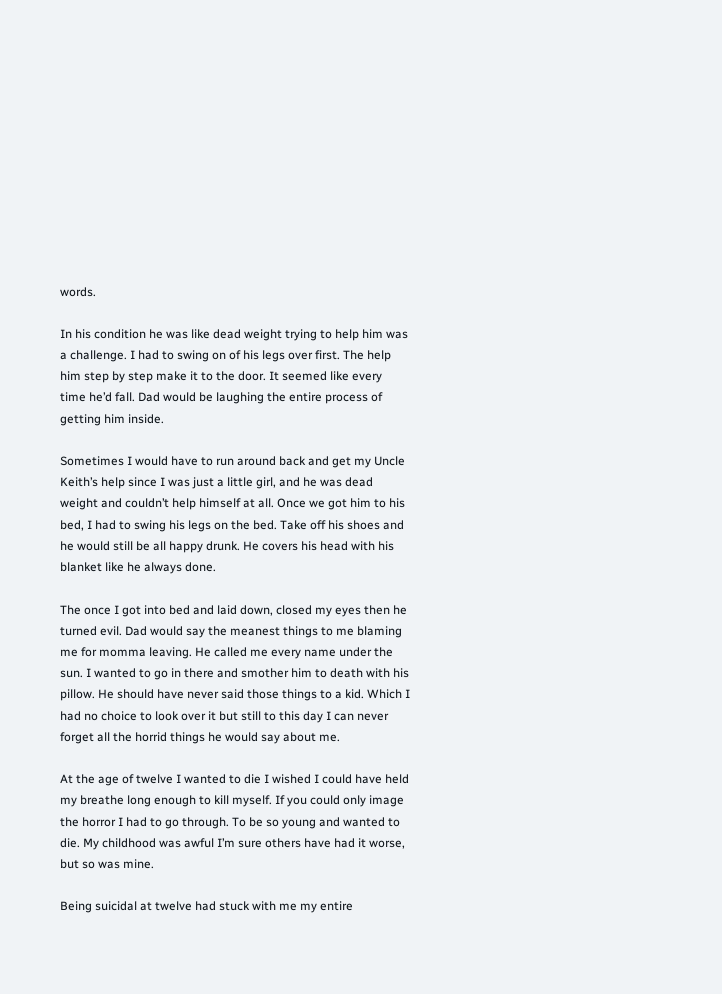words.

In his condition he was like dead weight trying to help him was a challenge. I had to swing on of his legs over first. The help him step by step make it to the door. It seemed like every time he’d fall. Dad would be laughing the entire process of getting him inside.

Sometimes I would have to run around back and get my Uncle Keith’s help since I was just a little girl, and he was dead weight and couldn’t help himself at all. Once we got him to his bed, I had to swing his legs on the bed. Take off his shoes and he would still be all happy drunk. He covers his head with his blanket like he always done.

The once I got into bed and laid down, closed my eyes then he turned evil. Dad would say the meanest things to me blaming me for momma leaving. He called me every name under the sun. I wanted to go in there and smother him to death with his pillow. He should have never said those things to a kid. Which I had no choice to look over it but still to this day I can never forget all the horrid things he would say about me.

At the age of twelve I wanted to die I wished I could have held my breathe long enough to kill myself. If you could only image the horror I had to go through. To be so young and wanted to die. My childhood was awful I’m sure others have had it worse, but so was mine.

Being suicidal at twelve had stuck with me my entire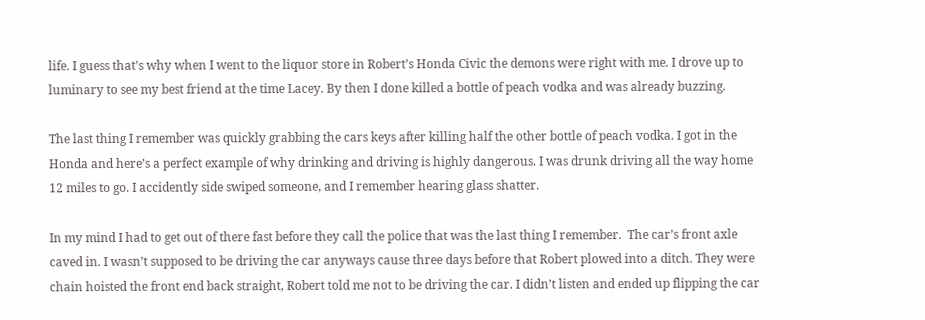life. I guess that’s why when I went to the liquor store in Robert’s Honda Civic the demons were right with me. I drove up to luminary to see my best friend at the time Lacey. By then I done killed a bottle of peach vodka and was already buzzing.

The last thing I remember was quickly grabbing the cars keys after killing half the other bottle of peach vodka. I got in the Honda and here’s a perfect example of why drinking and driving is highly dangerous. I was drunk driving all the way home 12 miles to go. I accidently side swiped someone, and I remember hearing glass shatter.

In my mind I had to get out of there fast before they call the police that was the last thing I remember.  The car’s front axle caved in. I wasn’t supposed to be driving the car anyways cause three days before that Robert plowed into a ditch. They were chain hoisted the front end back straight, Robert told me not to be driving the car. I didn’t listen and ended up flipping the car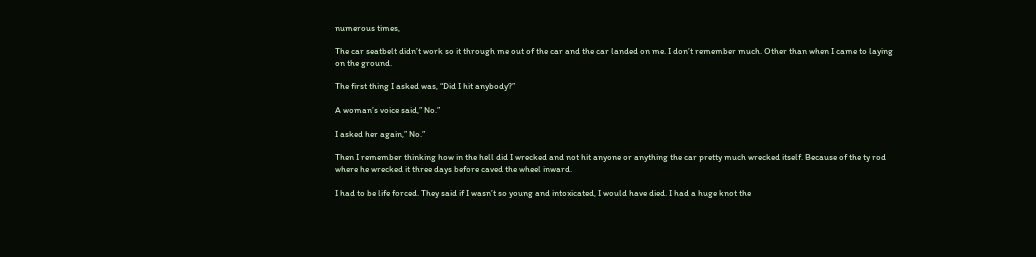numerous times,

The car seatbelt didn’t work so it through me out of the car and the car landed on me. I don’t remember much. Other than when I came to laying on the ground.

The first thing I asked was, “Did I hit anybody?”

A woman’s voice said,” No.”

I asked her again,” No.”

Then I remember thinking how in the hell did I wrecked and not hit anyone or anything the car pretty much wrecked itself. Because of the ty rod where he wrecked it three days before caved the wheel inward.

I had to be life forced. They said if I wasn’t so young and intoxicated, I would have died. I had a huge knot the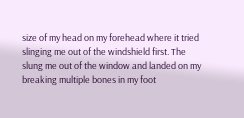size of my head on my forehead where it tried slinging me out of the windshield first. The slung me out of the window and landed on my breaking multiple bones in my foot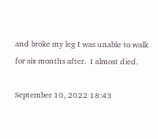and broke my leg I was unable to walk for six months after.  I almost died.

September 10, 2022 18:43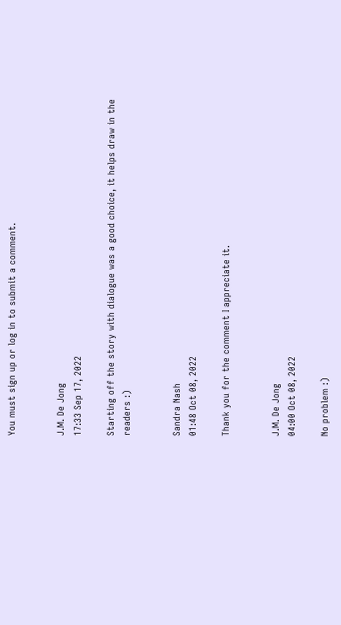You must sign up or log in to submit a comment.


J.M. De Jong
17:33 Sep 17, 2022

Starting off the story with dialogue was a good choice, it helps draw in the readers :)


Sandra Nash
01:48 Oct 08, 2022

Thank you for the comment I appreciate it.


J.M. De Jong
04:00 Oct 08, 2022

No problem :)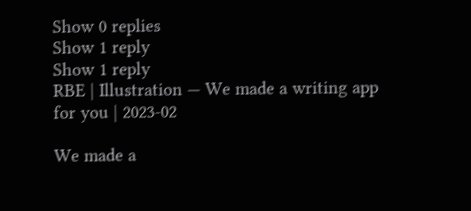Show 0 replies
Show 1 reply
Show 1 reply
RBE | Illustration — We made a writing app for you | 2023-02

We made a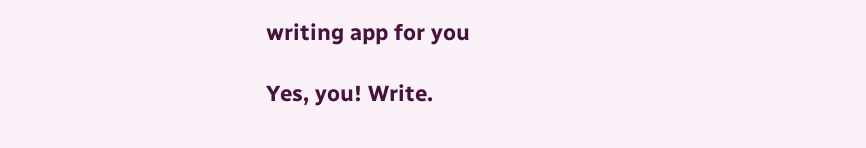writing app for you

Yes, you! Write.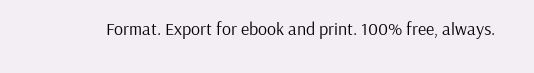Format. Export for ebook and print. 100% free, always.